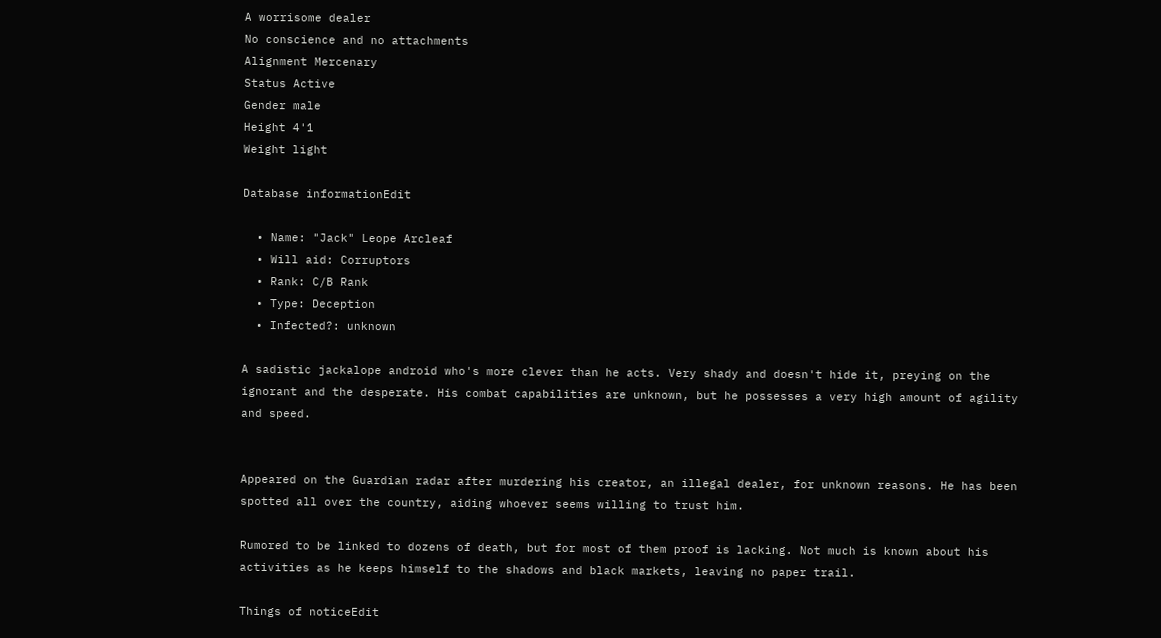A worrisome dealer
No conscience and no attachments
Alignment Mercenary
Status Active
Gender male
Height 4'1
Weight light

Database informationEdit

  • Name: "Jack" Leope Arcleaf
  • Will aid: Corruptors
  • Rank: C/B Rank
  • Type: Deception
  • Infected?: unknown

A sadistic jackalope android who's more clever than he acts. Very shady and doesn't hide it, preying on the ignorant and the desperate. His combat capabilities are unknown, but he possesses a very high amount of agility and speed.


Appeared on the Guardian radar after murdering his creator, an illegal dealer, for unknown reasons. He has been spotted all over the country, aiding whoever seems willing to trust him.

Rumored to be linked to dozens of death, but for most of them proof is lacking. Not much is known about his activities as he keeps himself to the shadows and black markets, leaving no paper trail.

Things of noticeEdit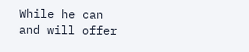While he can and will offer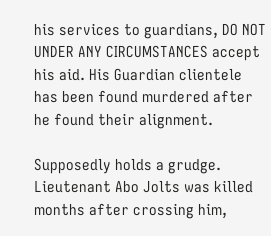his services to guardians, DO NOT UNDER ANY CIRCUMSTANCES accept his aid. His Guardian clientele has been found murdered after he found their alignment.

Supposedly holds a grudge. Lieutenant Abo Jolts was killed months after crossing him,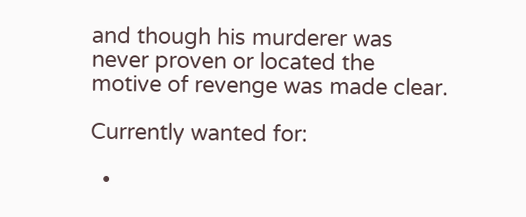and though his murderer was never proven or located the motive of revenge was made clear.

Currently wanted for:

  •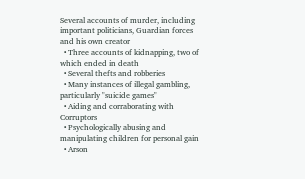Several accounts of murder, including important politicians, Guardian forces and his own creator
  • Three accounts of kidnapping, two of which ended in death
  • Several thefts and robberies
  • Many instances of illegal gambling, particularly "suicide games"
  • Aiding and corraborating with Corruptors
  • Psychologically abusing and manipulating children for personal gain
  • Arson